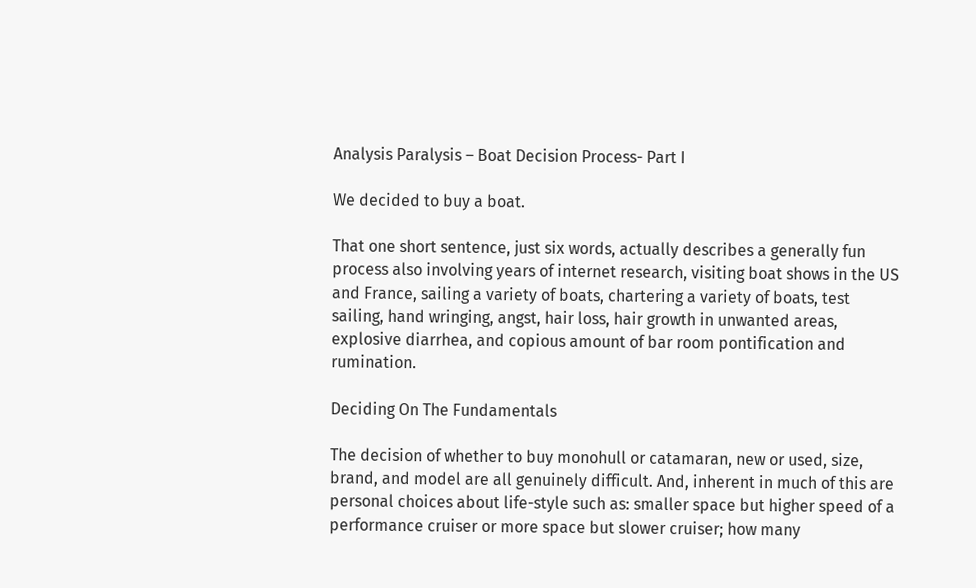Analysis Paralysis – Boat Decision Process- Part I

We decided to buy a boat.

That one short sentence, just six words, actually describes a generally fun process also involving years of internet research, visiting boat shows in the US and France, sailing a variety of boats, chartering a variety of boats, test sailing, hand wringing, angst, hair loss, hair growth in unwanted areas, explosive diarrhea, and copious amount of bar room pontification and rumination.

Deciding On The Fundamentals

The decision of whether to buy monohull or catamaran, new or used, size, brand, and model are all genuinely difficult. And, inherent in much of this are personal choices about life-style such as: smaller space but higher speed of a performance cruiser or more space but slower cruiser; how many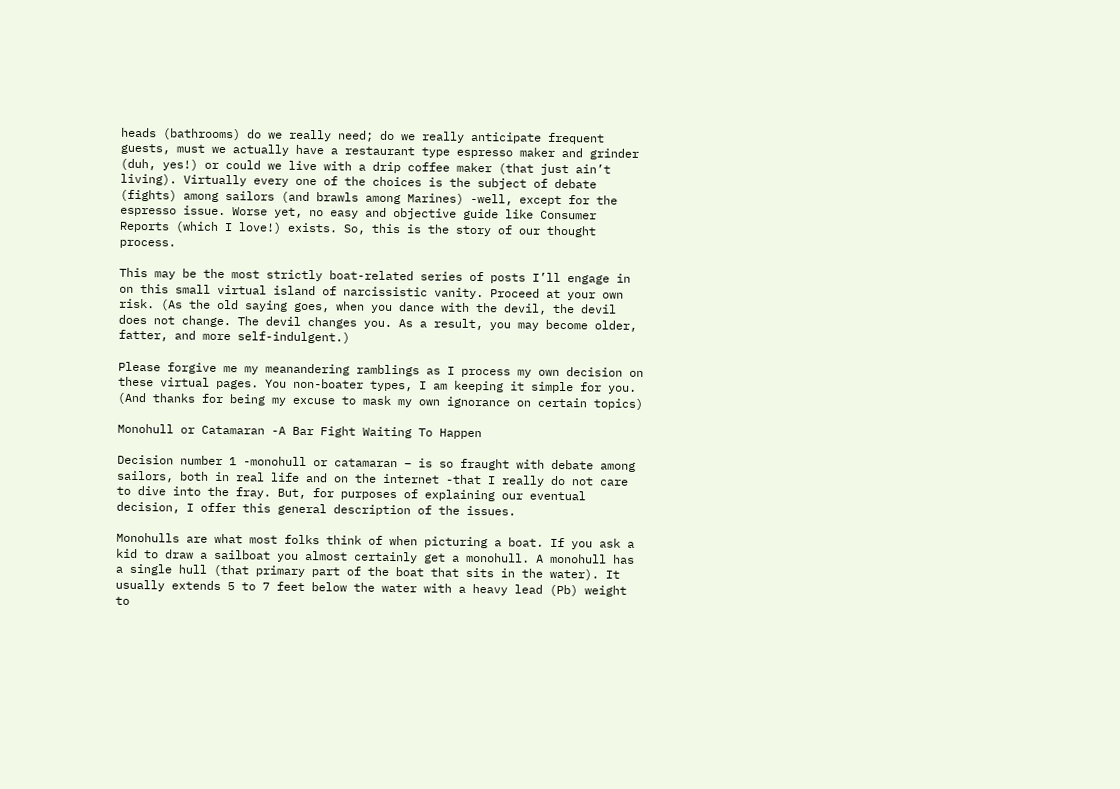heads (bathrooms) do we really need; do we really anticipate frequent guests, must we actually have a restaurant type espresso maker and grinder (duh, yes!) or could we live with a drip coffee maker (that just ain’t living). Virtually every one of the choices is the subject of debate (fights) among sailors (and brawls among Marines) -well, except for the espresso issue. Worse yet, no easy and objective guide like Consumer Reports (which I love!) exists. So, this is the story of our thought process.

This may be the most strictly boat-related series of posts I’ll engage in on this small virtual island of narcissistic vanity. Proceed at your own risk. (As the old saying goes, when you dance with the devil, the devil does not change. The devil changes you. As a result, you may become older, fatter, and more self-indulgent.)

Please forgive me my meanandering ramblings as I process my own decision on these virtual pages. You non-boater types, I am keeping it simple for you. (And thanks for being my excuse to mask my own ignorance on certain topics)

Monohull or Catamaran -A Bar Fight Waiting To Happen

Decision number 1 -monohull or catamaran – is so fraught with debate among sailors, both in real life and on the internet -that I really do not care to dive into the fray. But, for purposes of explaining our eventual decision, I offer this general description of the issues.

Monohulls are what most folks think of when picturing a boat. If you ask a kid to draw a sailboat you almost certainly get a monohull. A monohull has a single hull (that primary part of the boat that sits in the water). It usually extends 5 to 7 feet below the water with a heavy lead (Pb) weight to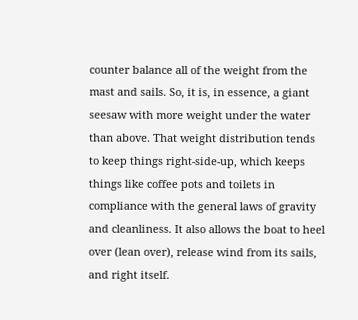counter balance all of the weight from the mast and sails. So, it is, in essence, a giant seesaw with more weight under the water than above. That weight distribution tends to keep things right-side-up, which keeps things like coffee pots and toilets in compliance with the general laws of gravity and cleanliness. It also allows the boat to heel over (lean over), release wind from its sails, and right itself.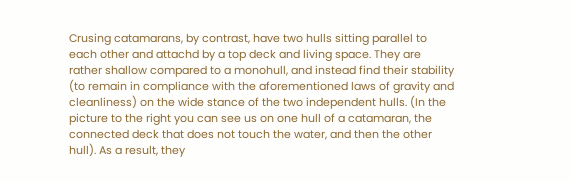Crusing catamarans, by contrast, have two hulls sitting parallel to each other and attachd by a top deck and living space. They are rather shallow compared to a monohull, and instead find their stability (to remain in compliance with the aforementioned laws of gravity and cleanliness) on the wide stance of the two independent hulls. (In the picture to the right you can see us on one hull of a catamaran, the connected deck that does not touch the water, and then the other hull). As a result, they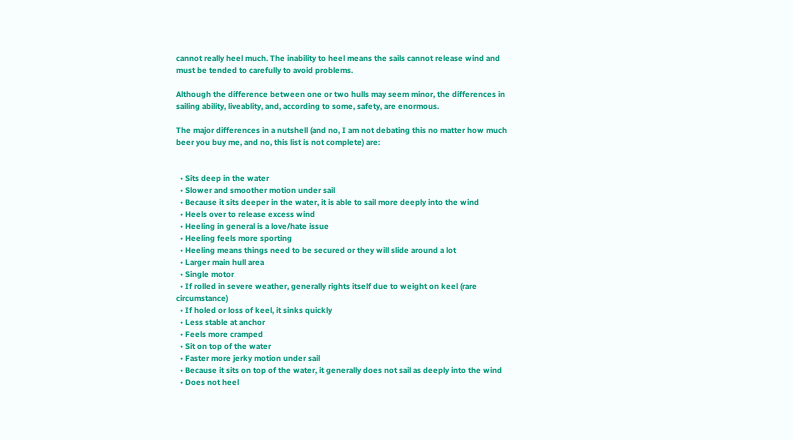cannot really heel much. The inability to heel means the sails cannot release wind and must be tended to carefully to avoid problems.

Although the difference between one or two hulls may seem minor, the differences in sailing ability, liveablity, and, according to some, safety, are enormous.

The major differences in a nutshell (and no, I am not debating this no matter how much beer you buy me, and no, this list is not complete) are:


  • Sits deep in the water
  • Slower and smoother motion under sail
  • Because it sits deeper in the water, it is able to sail more deeply into the wind
  • Heels over to release excess wind
  • Heeling in general is a love/hate issue
  • Heeling feels more sporting
  • Heeling means things need to be secured or they will slide around a lot
  • Larger main hull area
  • Single motor
  • If rolled in severe weather, generally rights itself due to weight on keel (rare circumstance)
  • If holed or loss of keel, it sinks quickly
  • Less stable at anchor
  • Feels more cramped
  • Sit on top of the water
  • Faster more jerky motion under sail
  • Because it sits on top of the water, it generally does not sail as deeply into the wind
  • Does not heel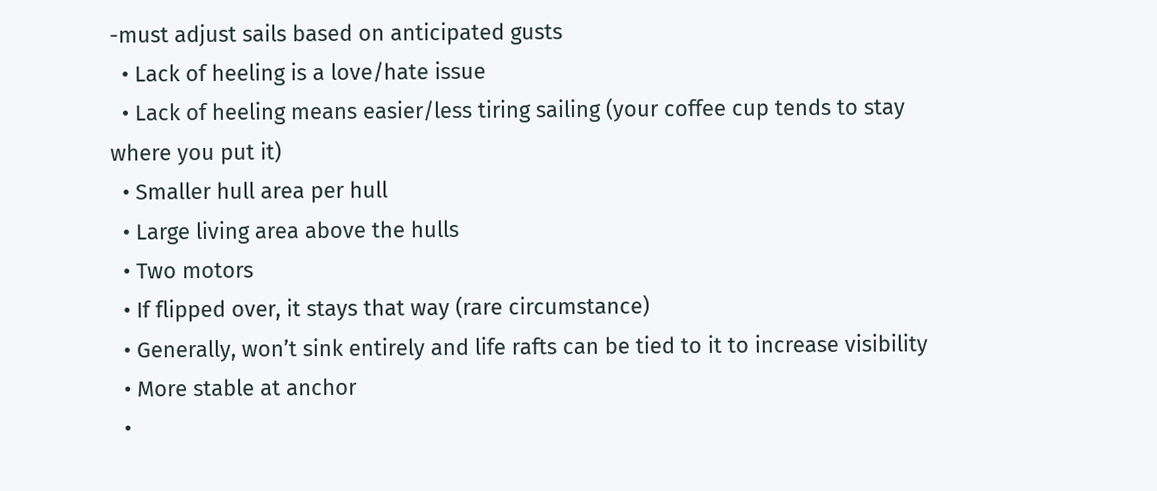-must adjust sails based on anticipated gusts
  • Lack of heeling is a love/hate issue
  • Lack of heeling means easier/less tiring sailing (your coffee cup tends to stay where you put it)
  • Smaller hull area per hull
  • Large living area above the hulls
  • Two motors
  • If flipped over, it stays that way (rare circumstance)
  • Generally, won’t sink entirely and life rafts can be tied to it to increase visibility
  • More stable at anchor
  •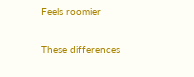Feels roomier

These differences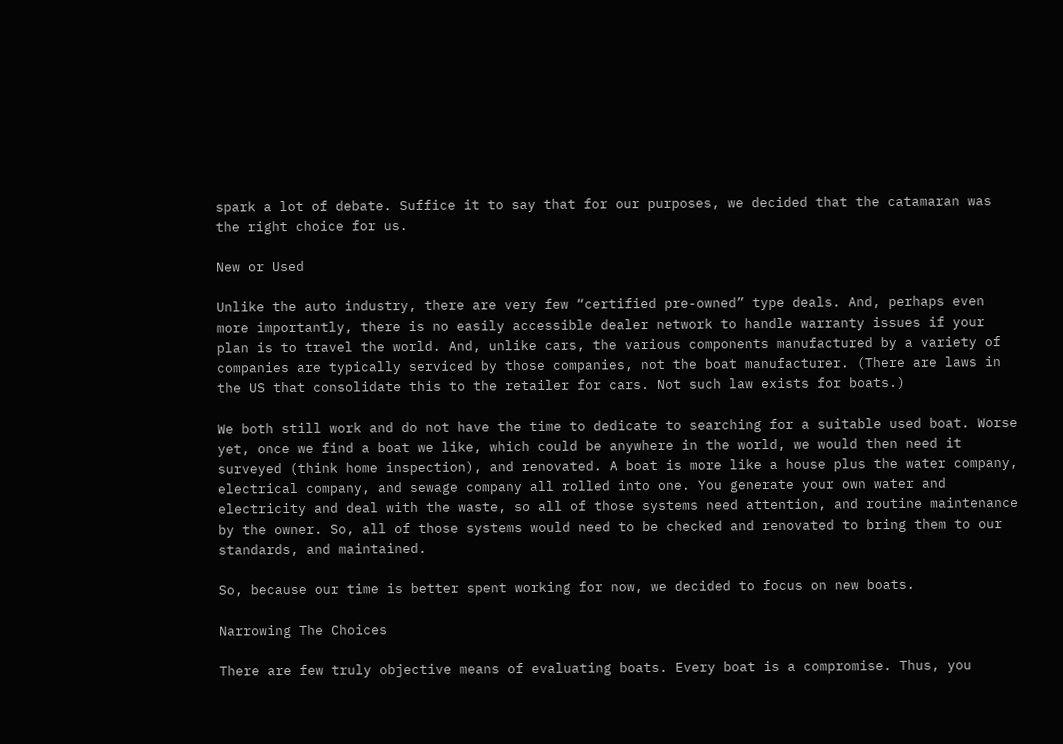spark a lot of debate. Suffice it to say that for our purposes, we decided that the catamaran was the right choice for us.

New or Used

Unlike the auto industry, there are very few “certified pre-owned” type deals. And, perhaps even more importantly, there is no easily accessible dealer network to handle warranty issues if your plan is to travel the world. And, unlike cars, the various components manufactured by a variety of companies are typically serviced by those companies, not the boat manufacturer. (There are laws in the US that consolidate this to the retailer for cars. Not such law exists for boats.)

We both still work and do not have the time to dedicate to searching for a suitable used boat. Worse yet, once we find a boat we like, which could be anywhere in the world, we would then need it surveyed (think home inspection), and renovated. A boat is more like a house plus the water company, electrical company, and sewage company all rolled into one. You generate your own water and electricity and deal with the waste, so all of those systems need attention, and routine maintenance by the owner. So, all of those systems would need to be checked and renovated to bring them to our standards, and maintained.

So, because our time is better spent working for now, we decided to focus on new boats.

Narrowing The Choices

There are few truly objective means of evaluating boats. Every boat is a compromise. Thus, you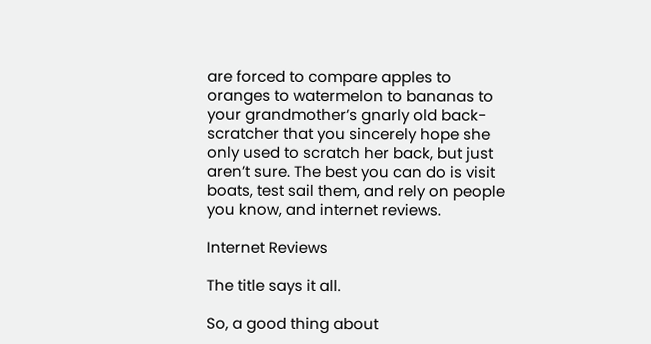are forced to compare apples to oranges to watermelon to bananas to your grandmother’s gnarly old back-scratcher that you sincerely hope she only used to scratch her back, but just aren’t sure. The best you can do is visit boats, test sail them, and rely on people you know, and internet reviews.

Internet Reviews

The title says it all.

So, a good thing about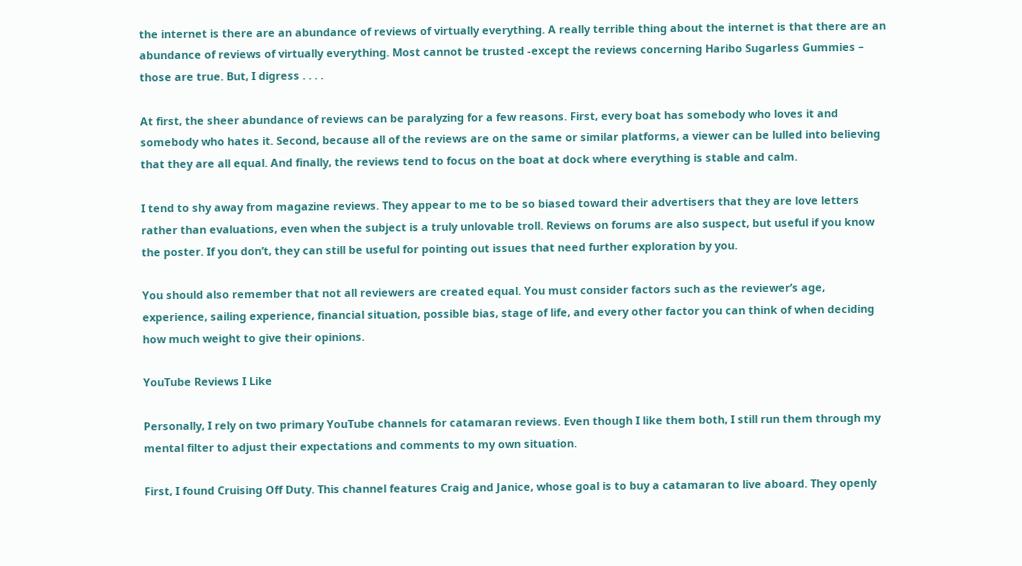the internet is there are an abundance of reviews of virtually everything. A really terrible thing about the internet is that there are an abundance of reviews of virtually everything. Most cannot be trusted -except the reviews concerning Haribo Sugarless Gummies – those are true. But, I digress . . . .

At first, the sheer abundance of reviews can be paralyzing for a few reasons. First, every boat has somebody who loves it and somebody who hates it. Second, because all of the reviews are on the same or similar platforms, a viewer can be lulled into believing that they are all equal. And finally, the reviews tend to focus on the boat at dock where everything is stable and calm.

I tend to shy away from magazine reviews. They appear to me to be so biased toward their advertisers that they are love letters rather than evaluations, even when the subject is a truly unlovable troll. Reviews on forums are also suspect, but useful if you know the poster. If you don’t, they can still be useful for pointing out issues that need further exploration by you.

You should also remember that not all reviewers are created equal. You must consider factors such as the reviewer’s age, experience, sailing experience, financial situation, possible bias, stage of life, and every other factor you can think of when deciding how much weight to give their opinions.

YouTube Reviews I Like

Personally, I rely on two primary YouTube channels for catamaran reviews. Even though I like them both, I still run them through my mental filter to adjust their expectations and comments to my own situation.

First, I found Cruising Off Duty. This channel features Craig and Janice, whose goal is to buy a catamaran to live aboard. They openly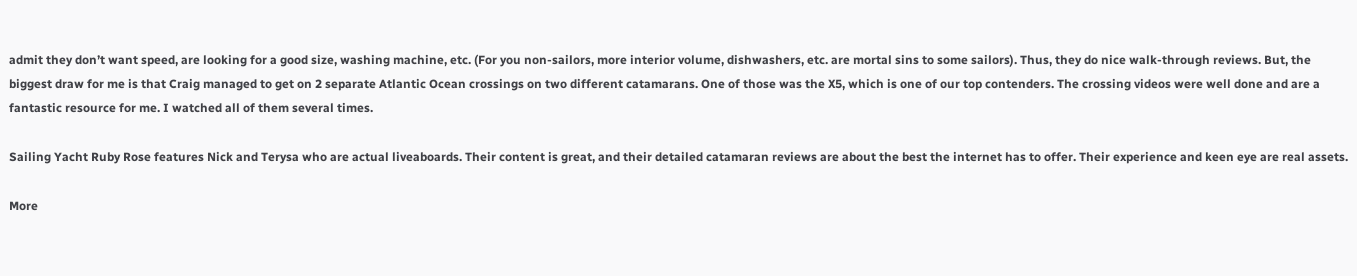admit they don’t want speed, are looking for a good size, washing machine, etc. (For you non-sailors, more interior volume, dishwashers, etc. are mortal sins to some sailors). Thus, they do nice walk-through reviews. But, the biggest draw for me is that Craig managed to get on 2 separate Atlantic Ocean crossings on two different catamarans. One of those was the X5, which is one of our top contenders. The crossing videos were well done and are a fantastic resource for me. I watched all of them several times.

Sailing Yacht Ruby Rose features Nick and Terysa who are actual liveaboards. Their content is great, and their detailed catamaran reviews are about the best the internet has to offer. Their experience and keen eye are real assets.

More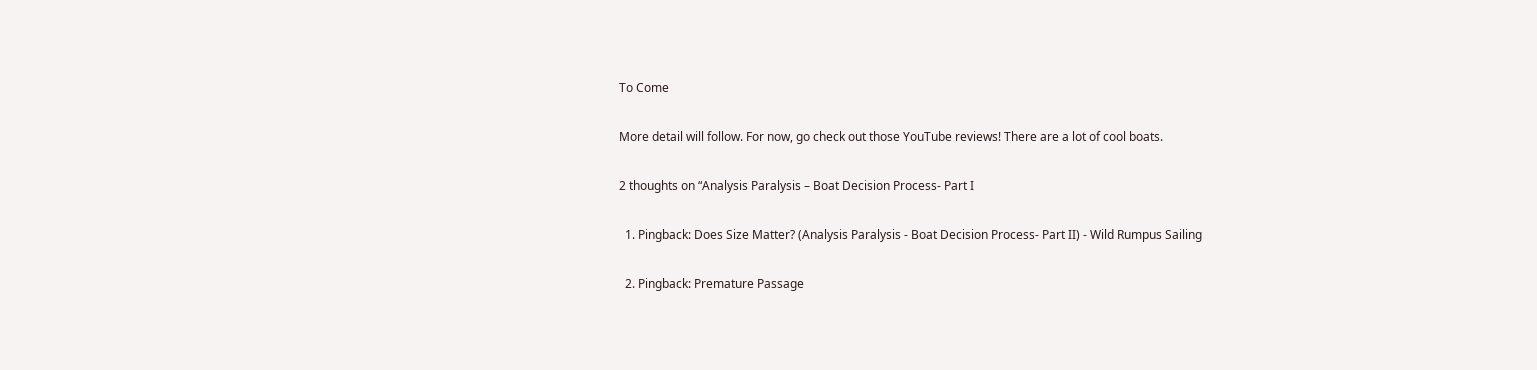To Come

More detail will follow. For now, go check out those YouTube reviews! There are a lot of cool boats.

2 thoughts on “Analysis Paralysis – Boat Decision Process- Part I

  1. Pingback: Does Size Matter? (Analysis Paralysis - Boat Decision Process- Part II) - Wild Rumpus Sailing

  2. Pingback: Premature Passage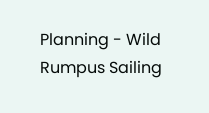Planning - Wild Rumpus Sailing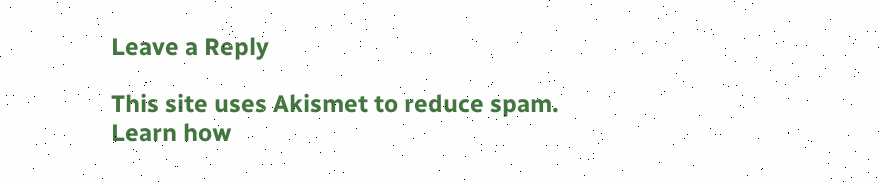Leave a Reply

This site uses Akismet to reduce spam. Learn how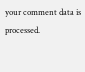your comment data is processed.